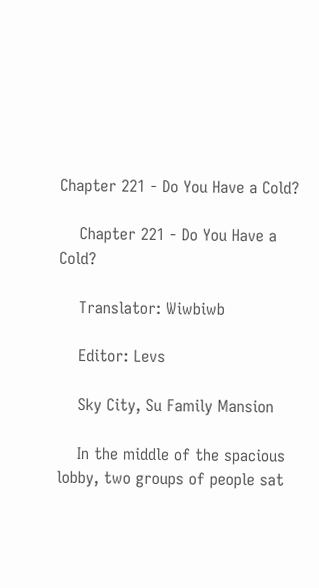Chapter 221 - Do You Have a Cold?

    Chapter 221 - Do You Have a Cold?

    Translator: Wiwbiwb

    Editor: Levs

    Sky City, Su Family Mansion

    In the middle of the spacious lobby, two groups of people sat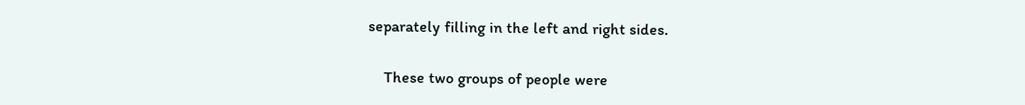separately filling in the left and right sides.

    These two groups of people were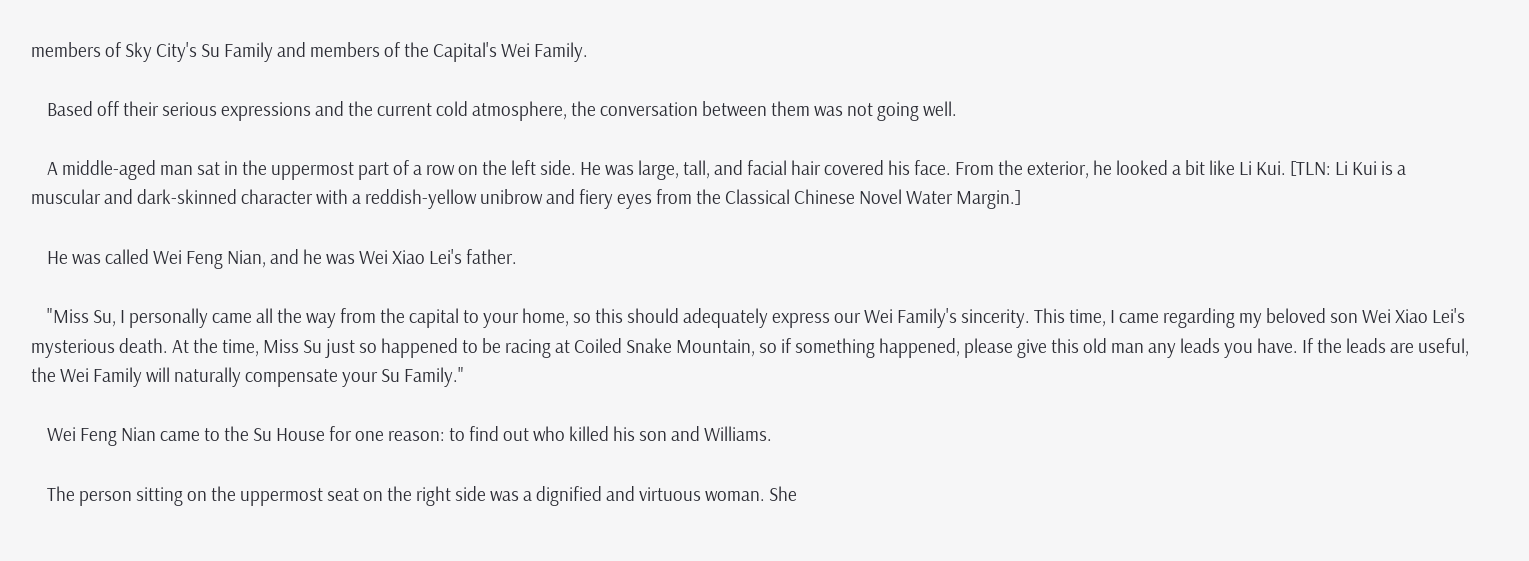members of Sky City's Su Family and members of the Capital's Wei Family.

    Based off their serious expressions and the current cold atmosphere, the conversation between them was not going well.

    A middle-aged man sat in the uppermost part of a row on the left side. He was large, tall, and facial hair covered his face. From the exterior, he looked a bit like Li Kui. [TLN: Li Kui is a muscular and dark-skinned character with a reddish-yellow unibrow and fiery eyes from the Classical Chinese Novel Water Margin.]

    He was called Wei Feng Nian, and he was Wei Xiao Lei's father.

    "Miss Su, I personally came all the way from the capital to your home, so this should adequately express our Wei Family's sincerity. This time, I came regarding my beloved son Wei Xiao Lei's mysterious death. At the time, Miss Su just so happened to be racing at Coiled Snake Mountain, so if something happened, please give this old man any leads you have. If the leads are useful, the Wei Family will naturally compensate your Su Family."

    Wei Feng Nian came to the Su House for one reason: to find out who killed his son and Williams.

    The person sitting on the uppermost seat on the right side was a dignified and virtuous woman. She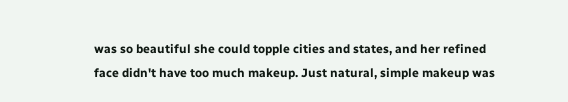was so beautiful she could topple cities and states, and her refined face didn't have too much makeup. Just natural, simple makeup was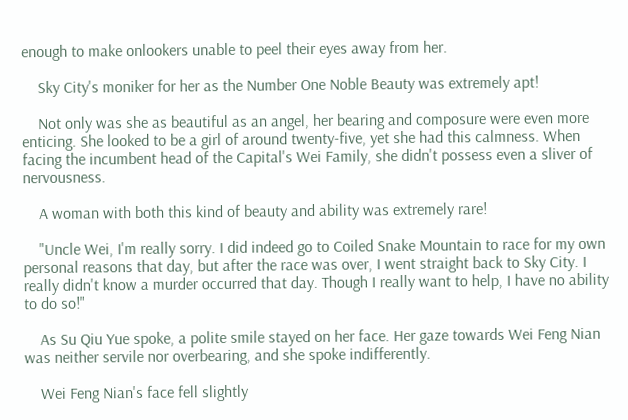enough to make onlookers unable to peel their eyes away from her.

    Sky City's moniker for her as the Number One Noble Beauty was extremely apt!

    Not only was she as beautiful as an angel, her bearing and composure were even more enticing. She looked to be a girl of around twenty-five, yet she had this calmness. When facing the incumbent head of the Capital's Wei Family, she didn't possess even a sliver of nervousness.

    A woman with both this kind of beauty and ability was extremely rare!

    "Uncle Wei, I'm really sorry. I did indeed go to Coiled Snake Mountain to race for my own personal reasons that day, but after the race was over, I went straight back to Sky City. I really didn't know a murder occurred that day. Though I really want to help, I have no ability to do so!"

    As Su Qiu Yue spoke, a polite smile stayed on her face. Her gaze towards Wei Feng Nian was neither servile nor overbearing, and she spoke indifferently.

    Wei Feng Nian's face fell slightly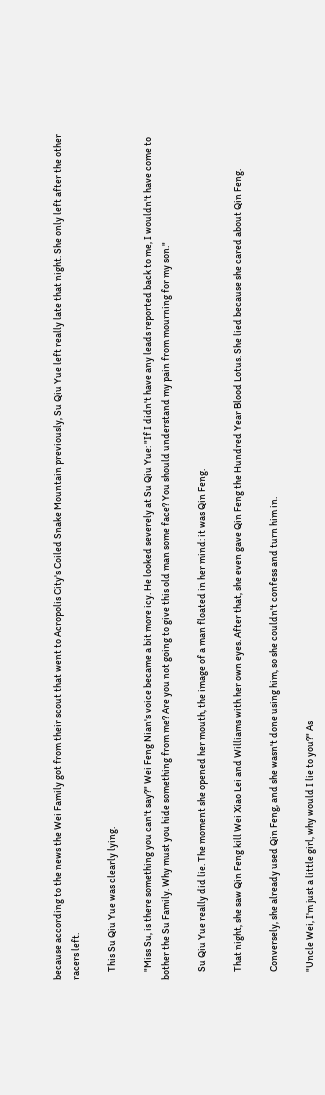because according to the news the Wei Family got from their scout that went to Acropolis City's Coiled Snake Mountain previously, Su Qiu Yue left really late that night. She only left after the other racers left.

    This Su Qiu Yue was clearly lying.

    "Miss Su, is there something you can't say?" Wei Feng Nian's voice became a bit more icy. He looked severely at Su Qiu Yue: "If I didn't have any leads reported back to me, I wouldn't have come to bother the Su Family. Why must you hide something from me? Are you not going to give this old man some face? You should understand my pain from mourning for my son."

    Su Qiu Yue really did lie. The moment she opened her mouth, the image of a man floated in her mind: it was Qin Feng.

    That night, she saw Qin Feng kill Wei Xiao Lei and Williams with her own eyes. After that, she even gave Qin Feng the Hundred Year Blood Lotus. She lied because she cared about Qin Feng.

    Conversely, she already used Qin Feng, and she wasn't done using him, so she couldn't confess and turn him in.

    "Uncle Wei, I'm just a little girl, why would I lie to you?" As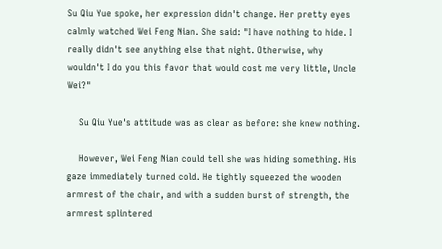Su Qiu Yue spoke, her expression didn't change. Her pretty eyes calmly watched Wei Feng Nian. She said: "I have nothing to hide. I really didn't see anything else that night. Otherwise, why wouldn't I do you this favor that would cost me very little, Uncle Wei?"

    Su Qiu Yue's attitude was as clear as before: she knew nothing.

    However, Wei Feng Nian could tell she was hiding something. His gaze immediately turned cold. He tightly squeezed the wooden armrest of the chair, and with a sudden burst of strength, the armrest splintered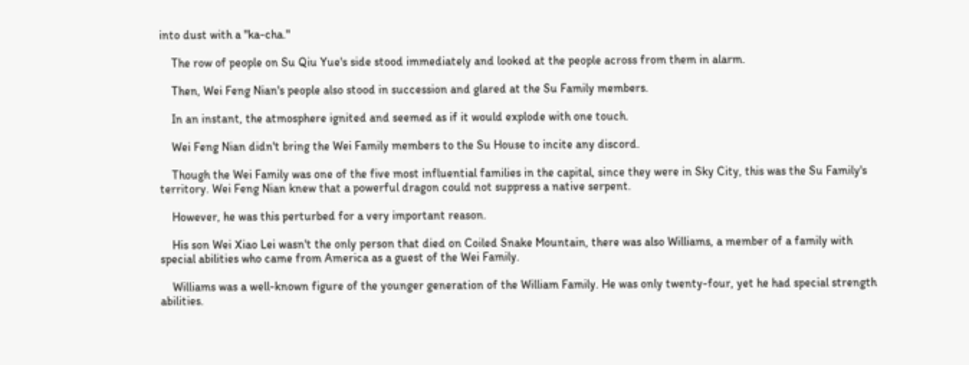into dust with a "ka-cha."

    The row of people on Su Qiu Yue's side stood immediately and looked at the people across from them in alarm.

    Then, Wei Feng Nian's people also stood in succession and glared at the Su Family members.

    In an instant, the atmosphere ignited and seemed as if it would explode with one touch.

    Wei Feng Nian didn't bring the Wei Family members to the Su House to incite any discord.

    Though the Wei Family was one of the five most influential families in the capital, since they were in Sky City, this was the Su Family's territory. Wei Feng Nian knew that a powerful dragon could not suppress a native serpent.

    However, he was this perturbed for a very important reason.

    His son Wei Xiao Lei wasn't the only person that died on Coiled Snake Mountain, there was also Williams, a member of a family with special abilities who came from America as a guest of the Wei Family.

    Williams was a well-known figure of the younger generation of the William Family. He was only twenty-four, yet he had special strength abilities.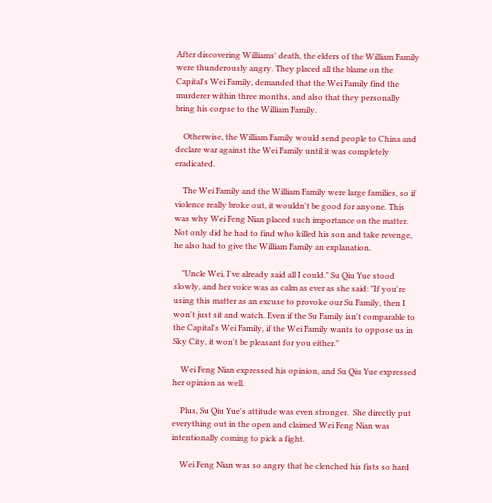After discovering Williams' death, the elders of the William Family were thunderously angry. They placed all the blame on the Capital's Wei Family, demanded that the Wei Family find the murderer within three months, and also that they personally bring his corpse to the William Family.

    Otherwise, the William Family would send people to China and declare war against the Wei Family until it was completely eradicated.

    The Wei Family and the William Family were large families, so if violence really broke out, it wouldn't be good for anyone. This was why Wei Feng Nian placed such importance on the matter. Not only did he had to find who killed his son and take revenge, he also had to give the William Family an explanation.

    "Uncle Wei, I've already said all I could." Su Qiu Yue stood slowly, and her voice was as calm as ever as she said: "If you're using this matter as an excuse to provoke our Su Family, then I won't just sit and watch. Even if the Su Family isn't comparable to the Capital's Wei Family, if the Wei Family wants to oppose us in Sky City, it won't be pleasant for you either."

    Wei Feng Nian expressed his opinion, and Su Qiu Yue expressed her opinion as well.

    Plus, Su Qiu Yue's attitude was even stronger.  She directly put everything out in the open and claimed Wei Feng Nian was intentionally coming to pick a fight.

    Wei Feng Nian was so angry that he clenched his fists so hard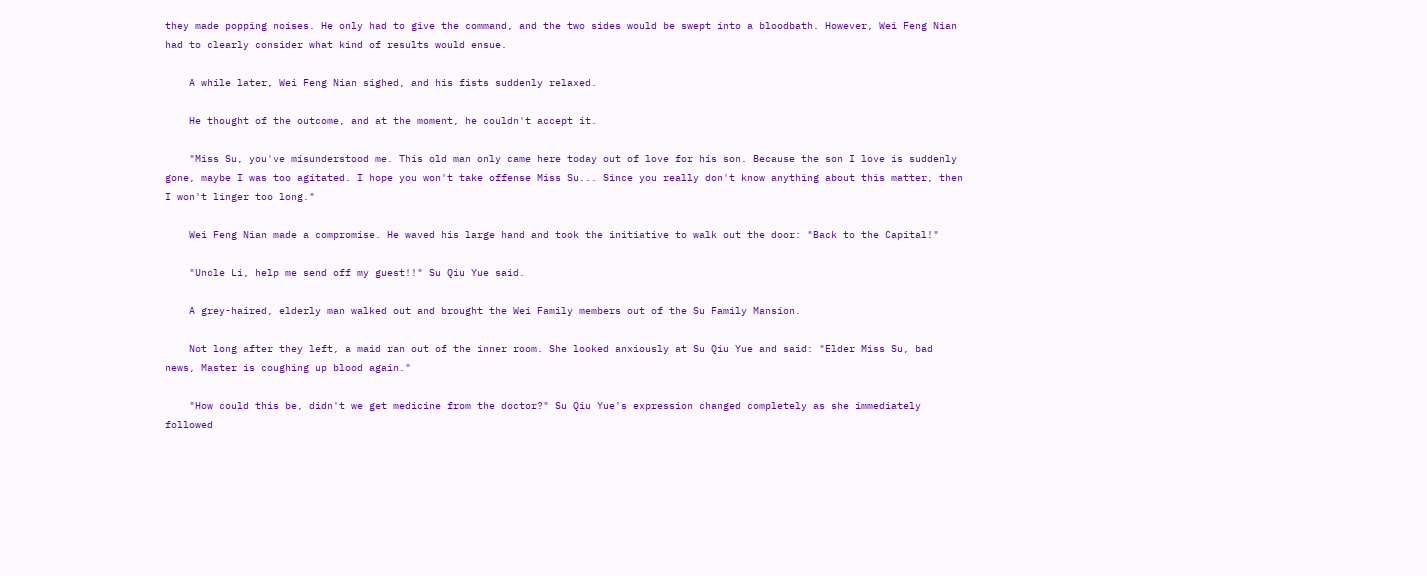they made popping noises. He only had to give the command, and the two sides would be swept into a bloodbath. However, Wei Feng Nian had to clearly consider what kind of results would ensue.

    A while later, Wei Feng Nian sighed, and his fists suddenly relaxed.

    He thought of the outcome, and at the moment, he couldn't accept it.

    "Miss Su, you've misunderstood me. This old man only came here today out of love for his son. Because the son I love is suddenly gone, maybe I was too agitated. I hope you won't take offense Miss Su... Since you really don't know anything about this matter, then I won't linger too long."

    Wei Feng Nian made a compromise. He waved his large hand and took the initiative to walk out the door: "Back to the Capital!"

    "Uncle Li, help me send off my guest!!" Su Qiu Yue said.

    A grey-haired, elderly man walked out and brought the Wei Family members out of the Su Family Mansion.

    Not long after they left, a maid ran out of the inner room. She looked anxiously at Su Qiu Yue and said: "Elder Miss Su, bad news, Master is coughing up blood again."

    "How could this be, didn't we get medicine from the doctor?" Su Qiu Yue's expression changed completely as she immediately followed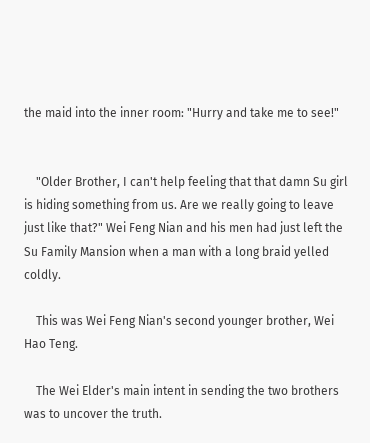the maid into the inner room: "Hurry and take me to see!"


    "Older Brother, I can't help feeling that that damn Su girl is hiding something from us. Are we really going to leave just like that?" Wei Feng Nian and his men had just left the Su Family Mansion when a man with a long braid yelled coldly.

    This was Wei Feng Nian's second younger brother, Wei Hao Teng.

    The Wei Elder's main intent in sending the two brothers was to uncover the truth.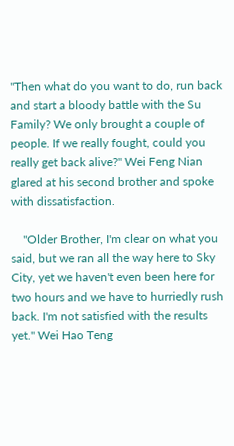"Then what do you want to do, run back and start a bloody battle with the Su Family? We only brought a couple of people. If we really fought, could you really get back alive?" Wei Feng Nian glared at his second brother and spoke with dissatisfaction.

    "Older Brother, I'm clear on what you said, but we ran all the way here to Sky City, yet we haven't even been here for two hours and we have to hurriedly rush back. I'm not satisfied with the results yet." Wei Hao Teng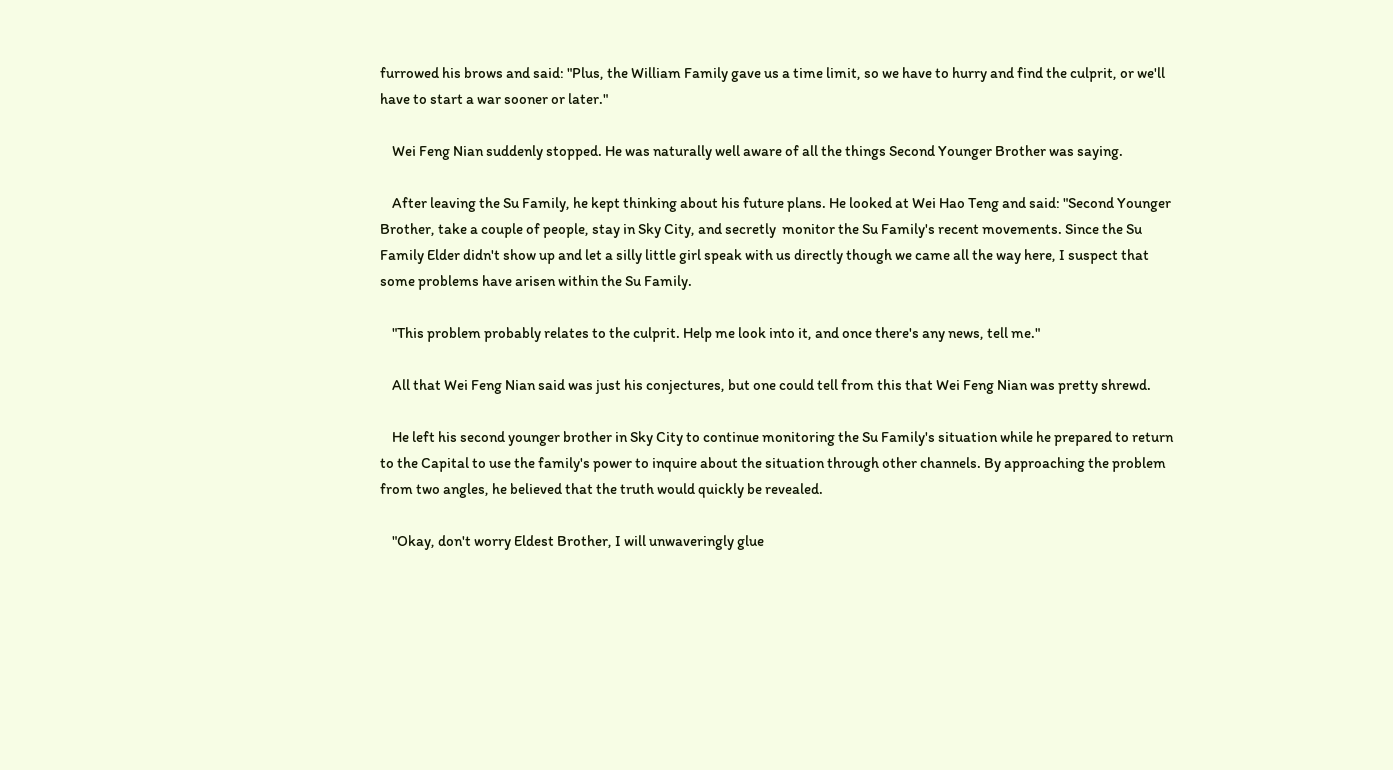furrowed his brows and said: "Plus, the William Family gave us a time limit, so we have to hurry and find the culprit, or we'll have to start a war sooner or later."

    Wei Feng Nian suddenly stopped. He was naturally well aware of all the things Second Younger Brother was saying.

    After leaving the Su Family, he kept thinking about his future plans. He looked at Wei Hao Teng and said: "Second Younger Brother, take a couple of people, stay in Sky City, and secretly  monitor the Su Family's recent movements. Since the Su Family Elder didn't show up and let a silly little girl speak with us directly though we came all the way here, I suspect that some problems have arisen within the Su Family.

    "This problem probably relates to the culprit. Help me look into it, and once there's any news, tell me."

    All that Wei Feng Nian said was just his conjectures, but one could tell from this that Wei Feng Nian was pretty shrewd.

    He left his second younger brother in Sky City to continue monitoring the Su Family's situation while he prepared to return to the Capital to use the family's power to inquire about the situation through other channels. By approaching the problem from two angles, he believed that the truth would quickly be revealed.

    "Okay, don't worry Eldest Brother, I will unwaveringly glue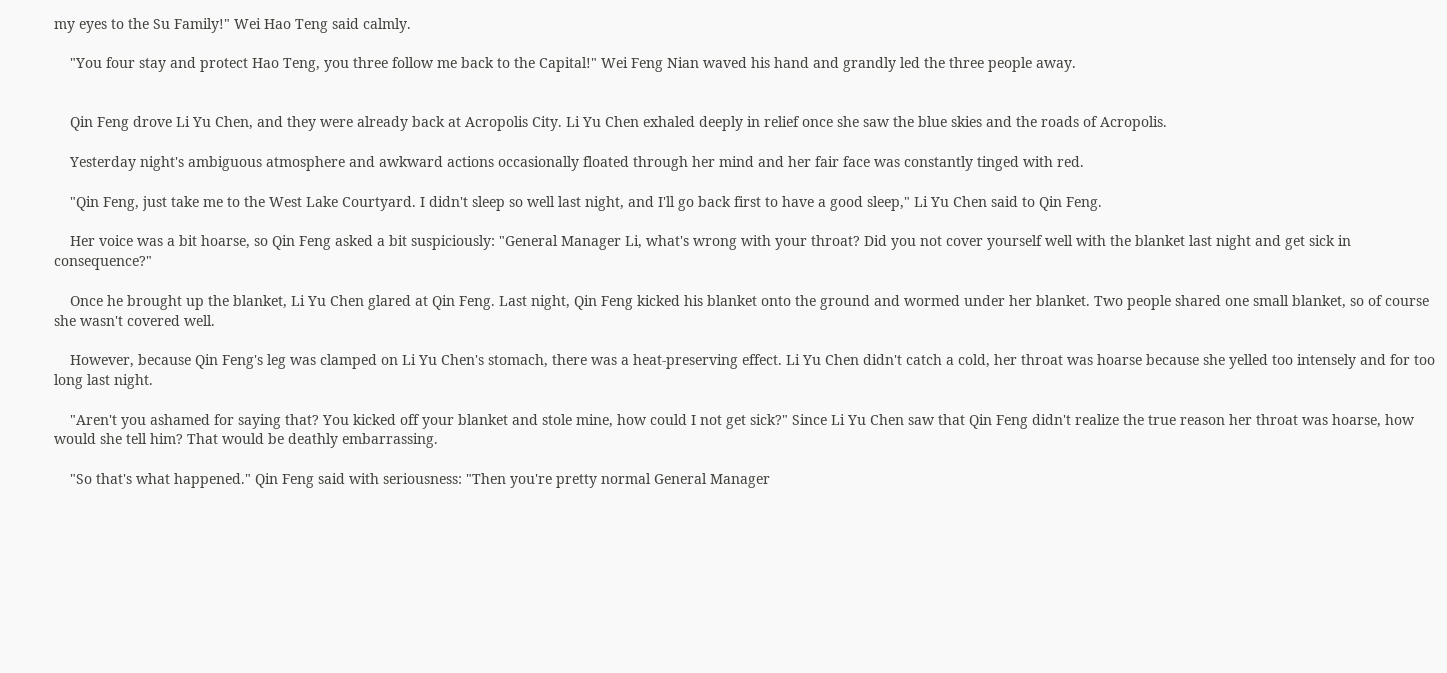my eyes to the Su Family!" Wei Hao Teng said calmly.

    "You four stay and protect Hao Teng, you three follow me back to the Capital!" Wei Feng Nian waved his hand and grandly led the three people away.


    Qin Feng drove Li Yu Chen, and they were already back at Acropolis City. Li Yu Chen exhaled deeply in relief once she saw the blue skies and the roads of Acropolis.

    Yesterday night's ambiguous atmosphere and awkward actions occasionally floated through her mind and her fair face was constantly tinged with red.

    "Qin Feng, just take me to the West Lake Courtyard. I didn't sleep so well last night, and I'll go back first to have a good sleep," Li Yu Chen said to Qin Feng.

    Her voice was a bit hoarse, so Qin Feng asked a bit suspiciously: "General Manager Li, what's wrong with your throat? Did you not cover yourself well with the blanket last night and get sick in consequence?"

    Once he brought up the blanket, Li Yu Chen glared at Qin Feng. Last night, Qin Feng kicked his blanket onto the ground and wormed under her blanket. Two people shared one small blanket, so of course she wasn't covered well.

    However, because Qin Feng's leg was clamped on Li Yu Chen's stomach, there was a heat-preserving effect. Li Yu Chen didn't catch a cold, her throat was hoarse because she yelled too intensely and for too long last night.

    "Aren't you ashamed for saying that? You kicked off your blanket and stole mine, how could I not get sick?" Since Li Yu Chen saw that Qin Feng didn't realize the true reason her throat was hoarse, how would she tell him? That would be deathly embarrassing.

    "So that's what happened." Qin Feng said with seriousness: "Then you're pretty normal General Manager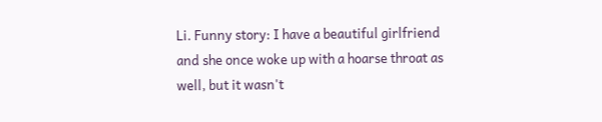Li. Funny story: I have a beautiful girlfriend and she once woke up with a hoarse throat as well, but it wasn't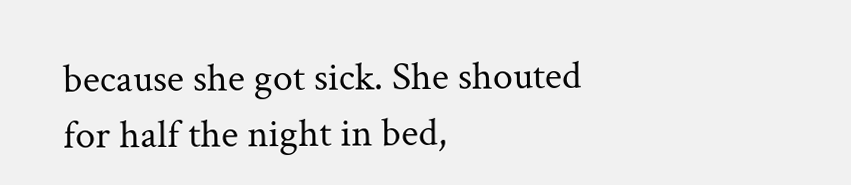because she got sick. She shouted for half the night in bed,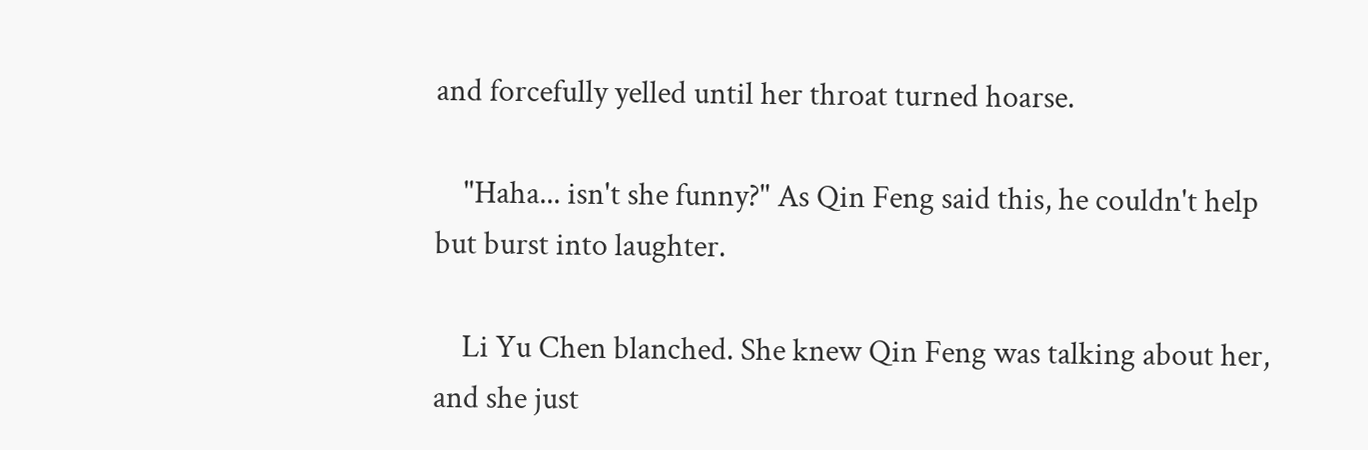and forcefully yelled until her throat turned hoarse.

    "Haha... isn't she funny?" As Qin Feng said this, he couldn't help but burst into laughter.

    Li Yu Chen blanched. She knew Qin Feng was talking about her, and she just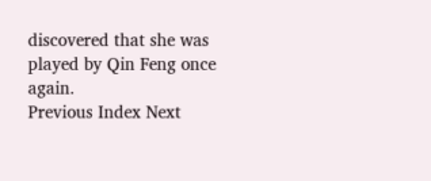discovered that she was played by Qin Feng once again.
Previous Index Next